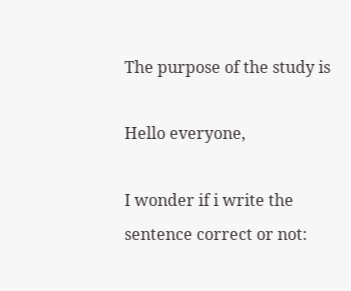The purpose of the study is

Hello everyone,

I wonder if i write the sentence correct or not: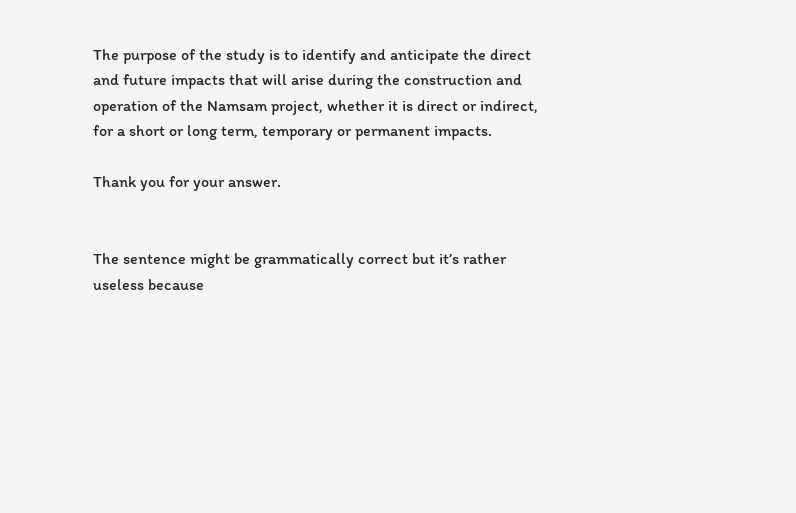The purpose of the study is to identify and anticipate the direct and future impacts that will arise during the construction and operation of the Namsam project, whether it is direct or indirect, for a short or long term, temporary or permanent impacts.

Thank you for your answer.


The sentence might be grammatically correct but it’s rather useless because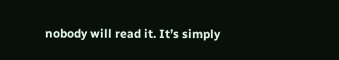nobody will read it. It’s simply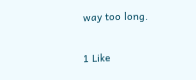way too long.

1 Like